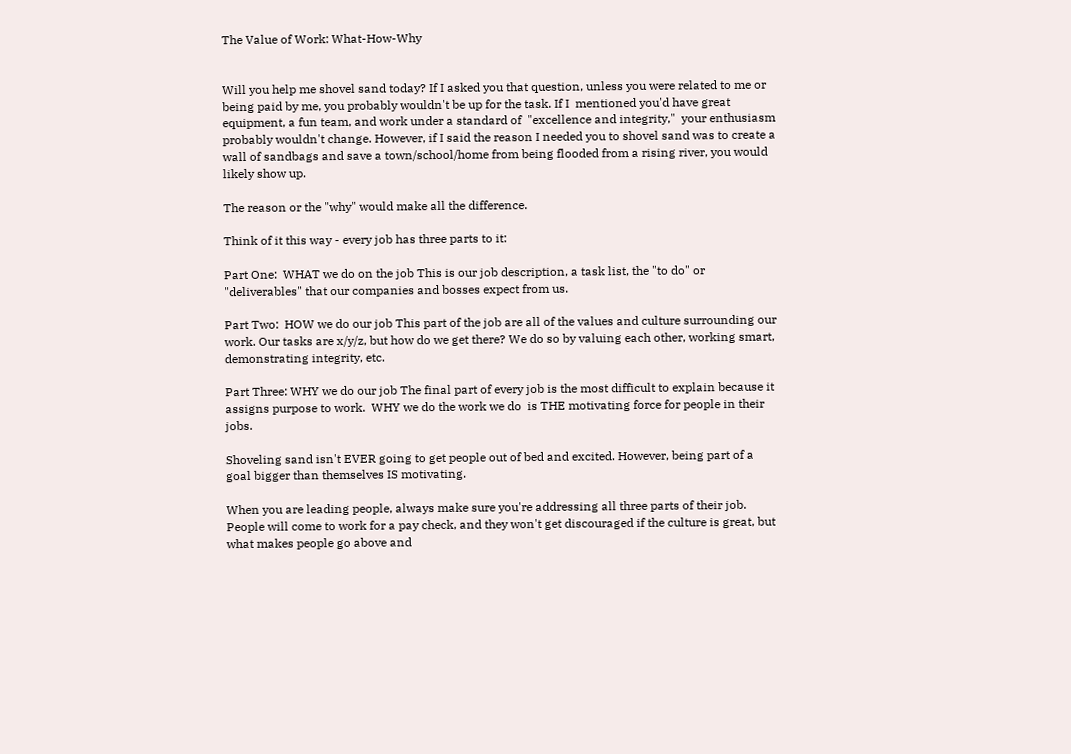The Value of Work: What-How-Why


Will you help me shovel sand today? If I asked you that question, unless you were related to me or being paid by me, you probably wouldn't be up for the task. If I  mentioned you'd have great equipment, a fun team, and work under a standard of  "excellence and integrity,"  your enthusiasm probably wouldn't change. However, if I said the reason I needed you to shovel sand was to create a wall of sandbags and save a town/school/home from being flooded from a rising river, you would likely show up.

The reason or the "why" would make all the difference.

Think of it this way - every job has three parts to it:

Part One:  WHAT we do on the job This is our job description, a task list, the "to do" or "deliverables" that our companies and bosses expect from us.

Part Two:  HOW we do our job This part of the job are all of the values and culture surrounding our work. Our tasks are x/y/z, but how do we get there? We do so by valuing each other, working smart, demonstrating integrity, etc.

Part Three: WHY we do our job The final part of every job is the most difficult to explain because it assigns purpose to work.  WHY we do the work we do  is THE motivating force for people in their jobs.

Shoveling sand isn't EVER going to get people out of bed and excited. However, being part of a goal bigger than themselves IS motivating.

When you are leading people, always make sure you're addressing all three parts of their job. People will come to work for a pay check, and they won't get discouraged if the culture is great, but what makes people go above and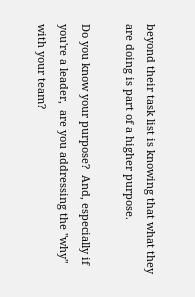beyond their task list is knowing that what they are doing is part of a higher purpose.

Do you know your purpose?  And, especially if you're a leader,  are you addressing the "why" with your team?